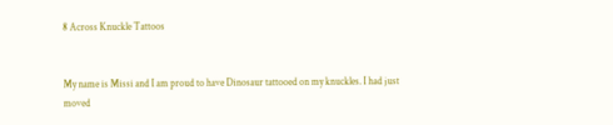8 Across Knuckle Tattoos


My name is Missi and I am proud to have Dinosaur tattooed on my knuckles. I had just moved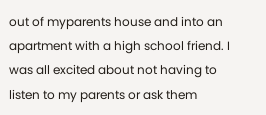out of myparents house and into an apartment with a high school friend. I was all excited about not having to listen to my parents or ask them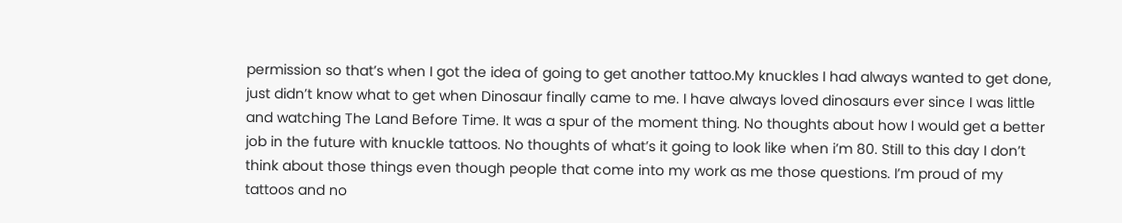permission so that’s when I got the idea of going to get another tattoo.My knuckles I had always wanted to get done, just didn’t know what to get when Dinosaur finally came to me. I have always loved dinosaurs ever since I was little and watching The Land Before Time. It was a spur of the moment thing. No thoughts about how I would get a better job in the future with knuckle tattoos. No thoughts of what’s it going to look like when i’m 80. Still to this day I don’t think about those things even though people that come into my work as me those questions. I’m proud of my tattoos and no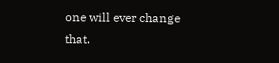one will ever change that.